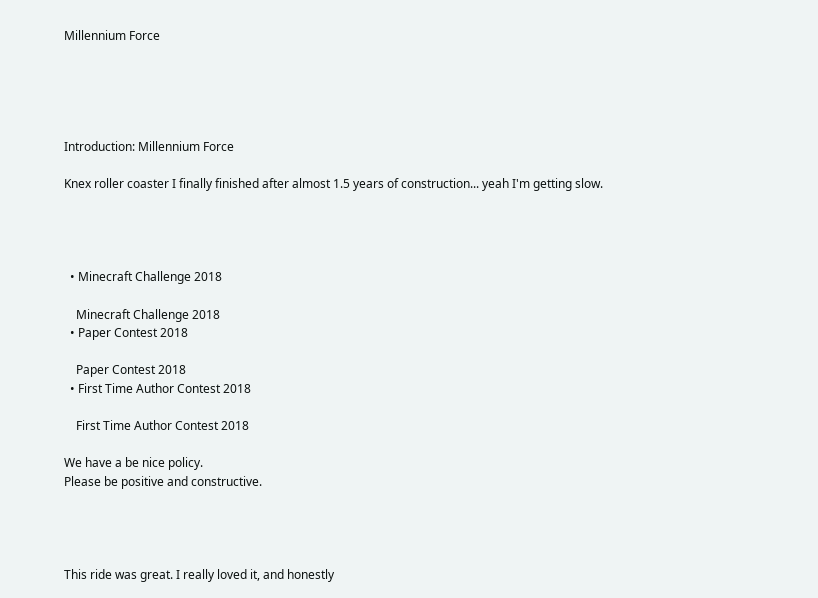Millennium Force





Introduction: Millennium Force

Knex roller coaster I finally finished after almost 1.5 years of construction... yeah I'm getting slow.




  • Minecraft Challenge 2018

    Minecraft Challenge 2018
  • Paper Contest 2018

    Paper Contest 2018
  • First Time Author Contest 2018

    First Time Author Contest 2018

We have a be nice policy.
Please be positive and constructive.




This ride was great. I really loved it, and honestly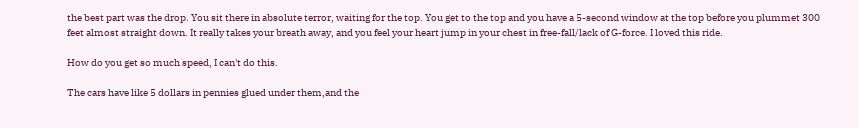the best part was the drop. You sit there in absolute terror, waiting for the top. You get to the top and you have a 5-second window at the top before you plummet 300 feet almost straight down. It really takes your breath away, and you feel your heart jump in your chest in free-fall/lack of G-force. I loved this ride.

How do you get so much speed, I can't do this.

The cars have like 5 dollars in pennies glued under them,and the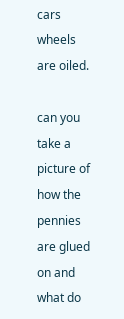cars wheels are oiled.

can you take a picture of how the pennies are glued on and what do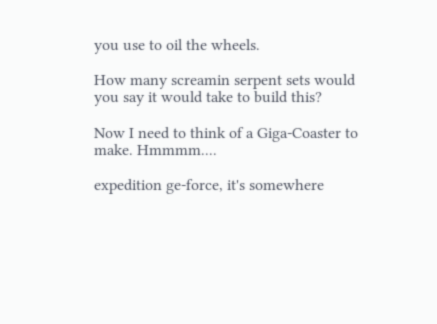you use to oil the wheels.

How many screamin serpent sets would you say it would take to build this?

Now I need to think of a Giga-Coaster to make. Hmmmm....

expedition ge-force, it's somewhere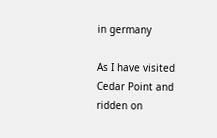in germany

As I have visited Cedar Point and ridden on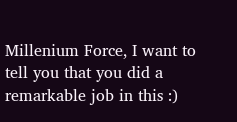Millenium Force, I want to tell you that you did a remarkable job in this :)